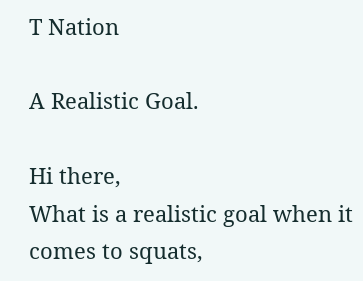T Nation

A Realistic Goal.

Hi there,
What is a realistic goal when it comes to squats,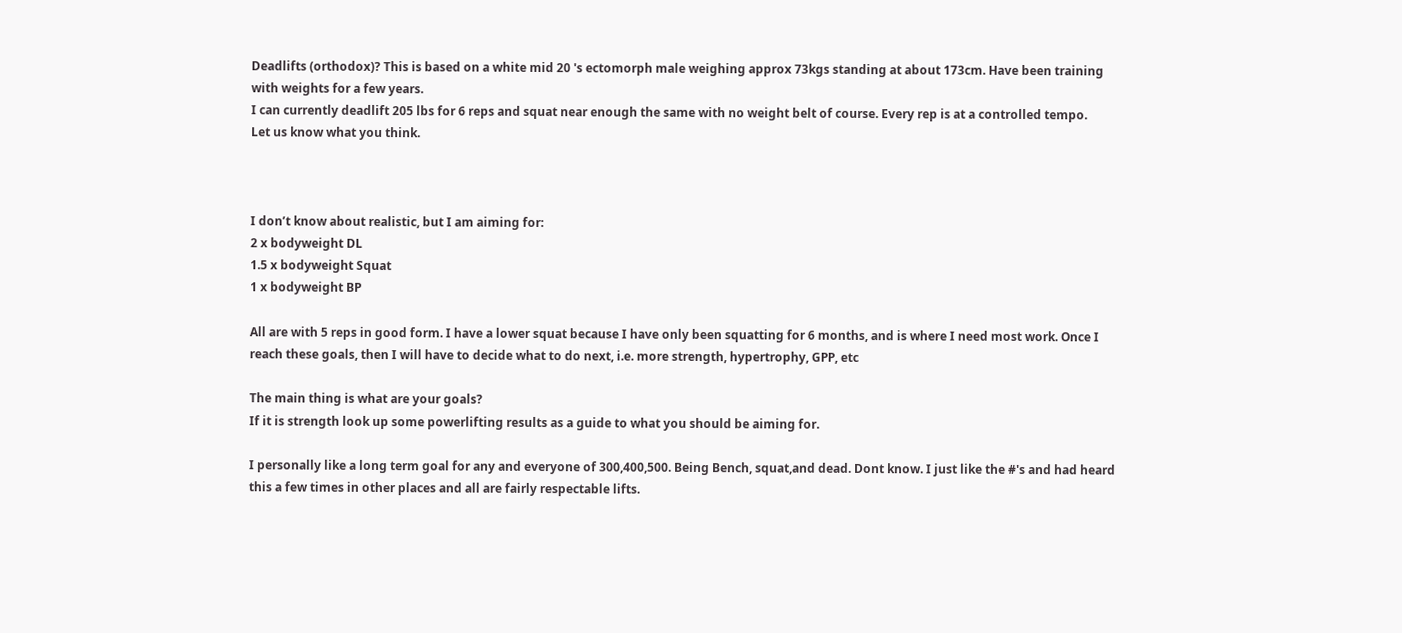Deadlifts (orthodox)? This is based on a white mid 20 's ectomorph male weighing approx 73kgs standing at about 173cm. Have been training with weights for a few years.
I can currently deadlift 205 lbs for 6 reps and squat near enough the same with no weight belt of course. Every rep is at a controlled tempo.
Let us know what you think.



I don’t know about realistic, but I am aiming for:
2 x bodyweight DL
1.5 x bodyweight Squat
1 x bodyweight BP

All are with 5 reps in good form. I have a lower squat because I have only been squatting for 6 months, and is where I need most work. Once I reach these goals, then I will have to decide what to do next, i.e. more strength, hypertrophy, GPP, etc

The main thing is what are your goals?
If it is strength look up some powerlifting results as a guide to what you should be aiming for.

I personally like a long term goal for any and everyone of 300,400,500. Being Bench, squat,and dead. Dont know. I just like the #'s and had heard this a few times in other places and all are fairly respectable lifts.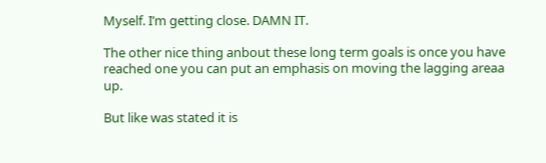Myself. I’m getting close. DAMN IT.

The other nice thing anbout these long term goals is once you have reached one you can put an emphasis on moving the lagging areaa up.

But like was stated it is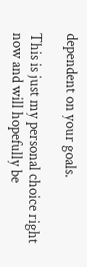dependent on your goals.

This is just my personal choice right now and will hopefully be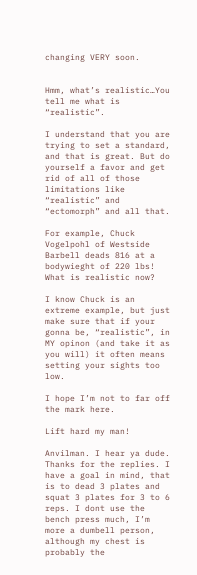changing VERY soon.


Hmm, what’s realistic…You tell me what is “realistic”.

I understand that you are trying to set a standard, and that is great. But do yourself a favor and get rid of all of those limitations like “realistic” and “ectomorph” and all that.

For example, Chuck Vogelpohl of Westside Barbell deads 816 at a bodywieght of 220 lbs! What is realistic now?

I know Chuck is an extreme example, but just make sure that if your gonna be, “realistic”, in MY opinon (and take it as you will) it often means setting your sights too low.

I hope I’m not to far off the mark here.

Lift hard my man!

Anvilman. I hear ya dude. Thanks for the replies. I have a goal in mind, that is to dead 3 plates and squat 3 plates for 3 to 6 reps. I dont use the bench press much, I’m more a dumbell person, although my chest is probably the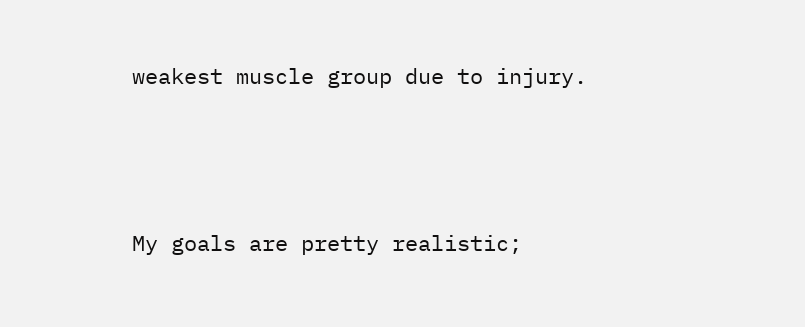weakest muscle group due to injury.



My goals are pretty realistic;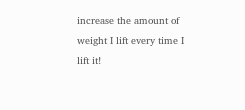increase the amount of weight I lift every time I lift it!